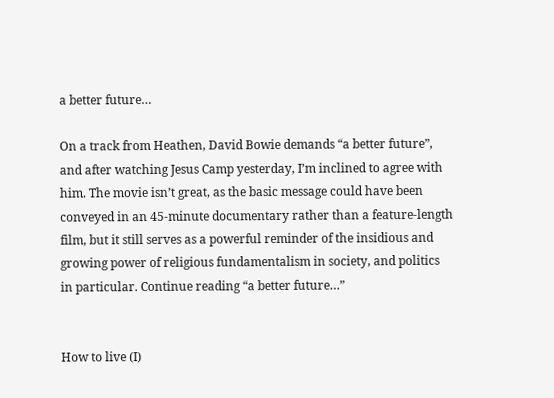a better future…

On a track from Heathen, David Bowie demands “a better future”, and after watching Jesus Camp yesterday, I’m inclined to agree with him. The movie isn’t great, as the basic message could have been conveyed in an 45-minute documentary rather than a feature-length film, but it still serves as a powerful reminder of the insidious and growing power of religious fundamentalism in society, and politics in particular. Continue reading “a better future…”


How to live (I)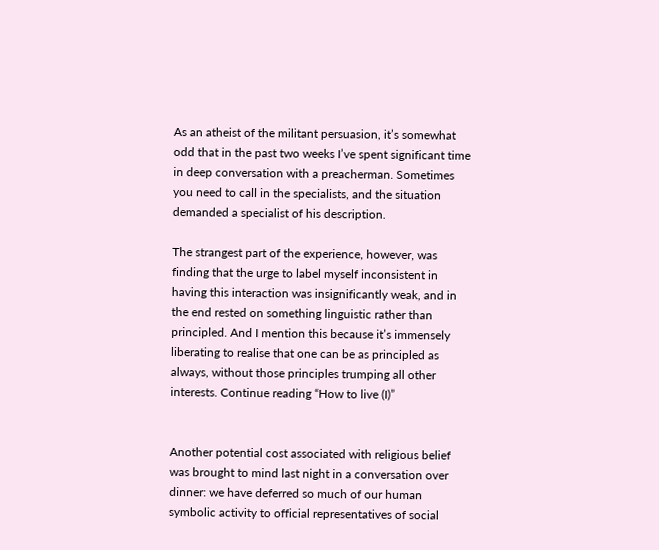As an atheist of the militant persuasion, it’s somewhat odd that in the past two weeks I’ve spent significant time in deep conversation with a preacherman. Sometimes you need to call in the specialists, and the situation demanded a specialist of his description.

The strangest part of the experience, however, was finding that the urge to label myself inconsistent in having this interaction was insignificantly weak, and in the end rested on something linguistic rather than principled. And I mention this because it’s immensely liberating to realise that one can be as principled as always, without those principles trumping all other interests. Continue reading “How to live (I)”


Another potential cost associated with religious belief was brought to mind last night in a conversation over dinner: we have deferred so much of our human symbolic activity to official representatives of social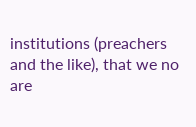institutions (preachers and the like), that we no are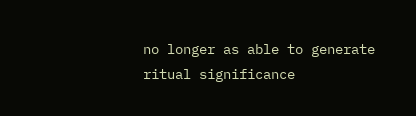no longer as able to generate ritual significance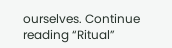ourselves. Continue reading “Ritual”